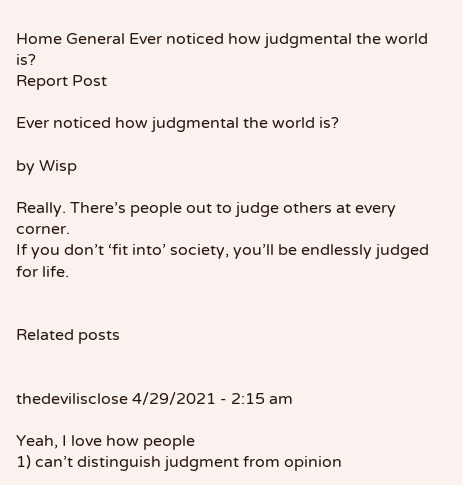Home General Ever noticed how judgmental the world is?
Report Post

Ever noticed how judgmental the world is?

by Wisp

Really. There’s people out to judge others at every corner.
If you don’t ‘fit into’ society, you’ll be endlessly judged for life.


Related posts


thedevilisclose 4/29/2021 - 2:15 am

Yeah, I love how people
1) can’t distinguish judgment from opinion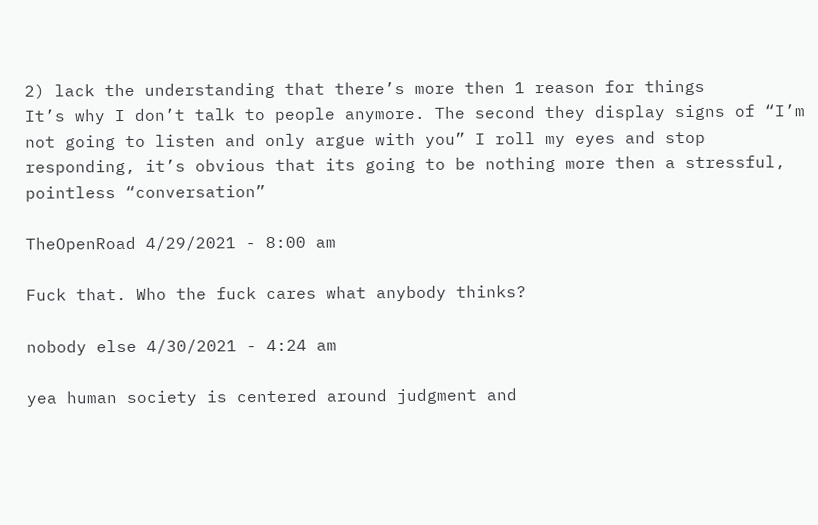2) lack the understanding that there’s more then 1 reason for things
It’s why I don’t talk to people anymore. The second they display signs of “I’m not going to listen and only argue with you” I roll my eyes and stop responding, it’s obvious that its going to be nothing more then a stressful, pointless “conversation”

TheOpenRoad 4/29/2021 - 8:00 am

Fuck that. Who the fuck cares what anybody thinks?

nobody else 4/30/2021 - 4:24 am

yea human society is centered around judgment and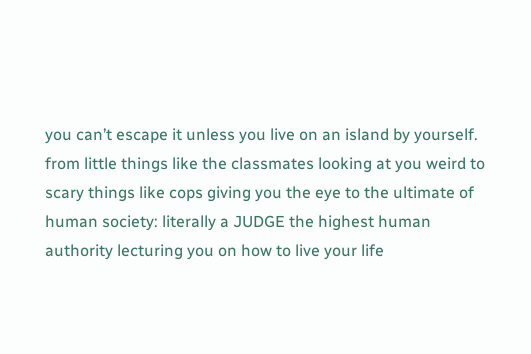you can’t escape it unless you live on an island by yourself. from little things like the classmates looking at you weird to scary things like cops giving you the eye to the ultimate of human society: literally a JUDGE the highest human authority lecturing you on how to live your life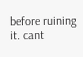before ruining it. cant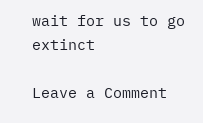wait for us to go extinct

Leave a Comment